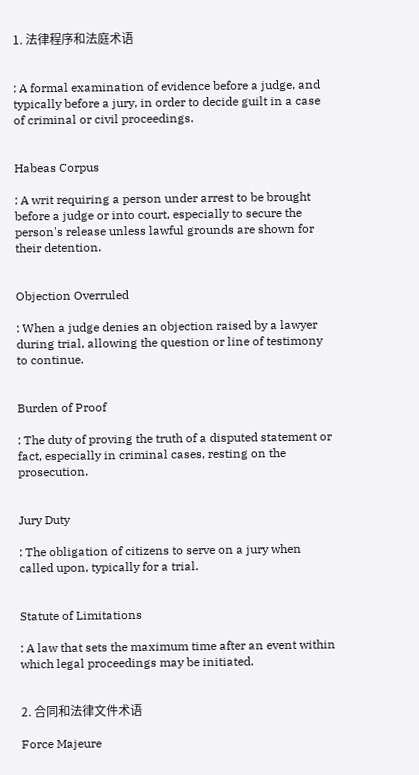1. 法律程序和法庭术语


: A formal examination of evidence before a judge, and typically before a jury, in order to decide guilt in a case of criminal or civil proceedings.


Habeas Corpus

: A writ requiring a person under arrest to be brought before a judge or into court, especially to secure the person's release unless lawful grounds are shown for their detention.


Objection Overruled

: When a judge denies an objection raised by a lawyer during trial, allowing the question or line of testimony to continue.


Burden of Proof

: The duty of proving the truth of a disputed statement or fact, especially in criminal cases, resting on the prosecution.


Jury Duty

: The obligation of citizens to serve on a jury when called upon, typically for a trial.


Statute of Limitations

: A law that sets the maximum time after an event within which legal proceedings may be initiated.


2. 合同和法律文件术语

Force Majeure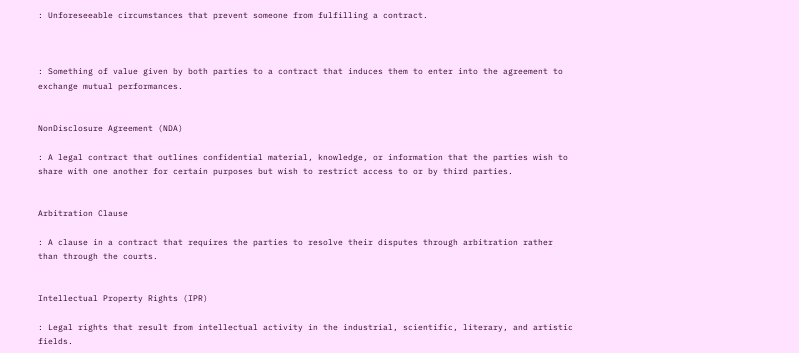: Unforeseeable circumstances that prevent someone from fulfilling a contract.



: Something of value given by both parties to a contract that induces them to enter into the agreement to exchange mutual performances.


NonDisclosure Agreement (NDA)

: A legal contract that outlines confidential material, knowledge, or information that the parties wish to share with one another for certain purposes but wish to restrict access to or by third parties.


Arbitration Clause

: A clause in a contract that requires the parties to resolve their disputes through arbitration rather than through the courts.


Intellectual Property Rights (IPR)

: Legal rights that result from intellectual activity in the industrial, scientific, literary, and artistic fields.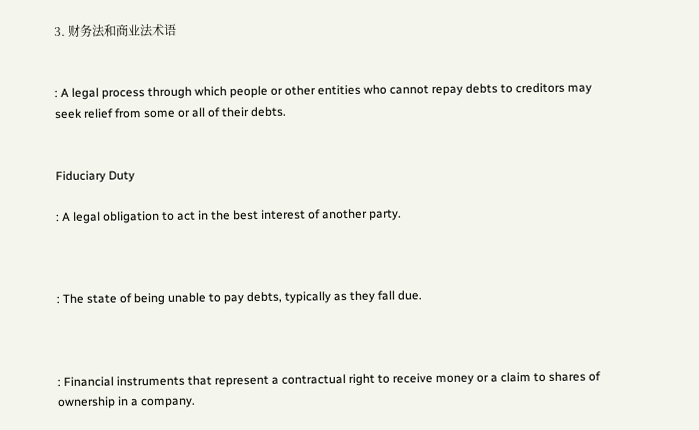3. 财务法和商业法术语


: A legal process through which people or other entities who cannot repay debts to creditors may seek relief from some or all of their debts.


Fiduciary Duty

: A legal obligation to act in the best interest of another party.



: The state of being unable to pay debts, typically as they fall due.



: Financial instruments that represent a contractual right to receive money or a claim to shares of ownership in a company.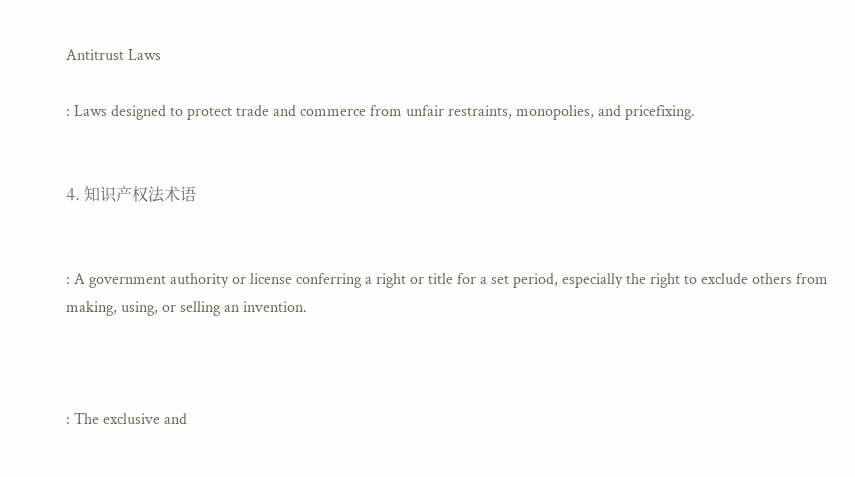Antitrust Laws

: Laws designed to protect trade and commerce from unfair restraints, monopolies, and pricefixing.


4. 知识产权法术语


: A government authority or license conferring a right or title for a set period, especially the right to exclude others from making, using, or selling an invention.



: The exclusive and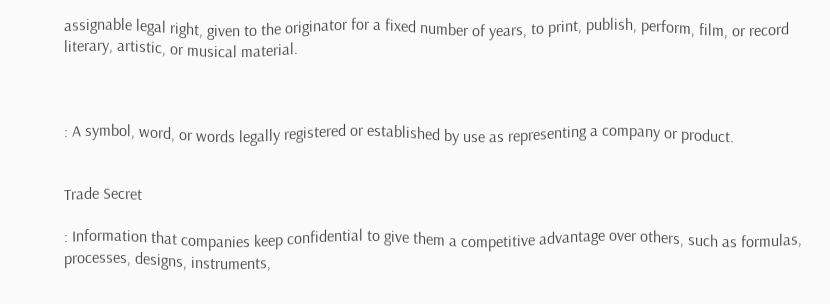assignable legal right, given to the originator for a fixed number of years, to print, publish, perform, film, or record literary, artistic, or musical material.



: A symbol, word, or words legally registered or established by use as representing a company or product.


Trade Secret

: Information that companies keep confidential to give them a competitive advantage over others, such as formulas, processes, designs, instruments,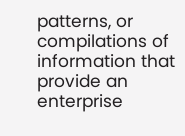patterns, or compilations of information that provide an enterprise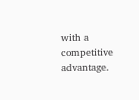with a competitive advantage.